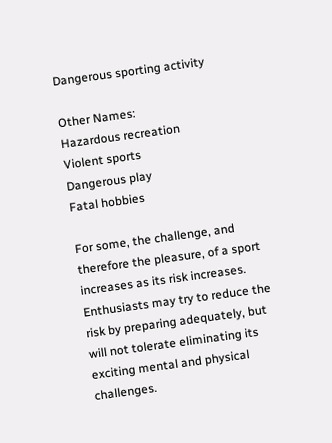Dangerous sporting activity

Other Names:
Hazardous recreation
Violent sports
Dangerous play
Fatal hobbies

For some, the challenge, and therefore the pleasure, of a sport increases as its risk increases. Enthusiasts may try to reduce the risk by preparing adequately, but will not tolerate eliminating its exciting mental and physical challenges.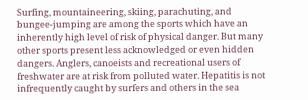Surfing, mountaineering, skiing, parachuting, and bungee-jumping are among the sports which have an inherently high level of risk of physical danger. But many other sports present less acknowledged or even hidden dangers. Anglers, canoeists and recreational users of freshwater are at risk from polluted water. Hepatitis is not infrequently caught by surfers and others in the sea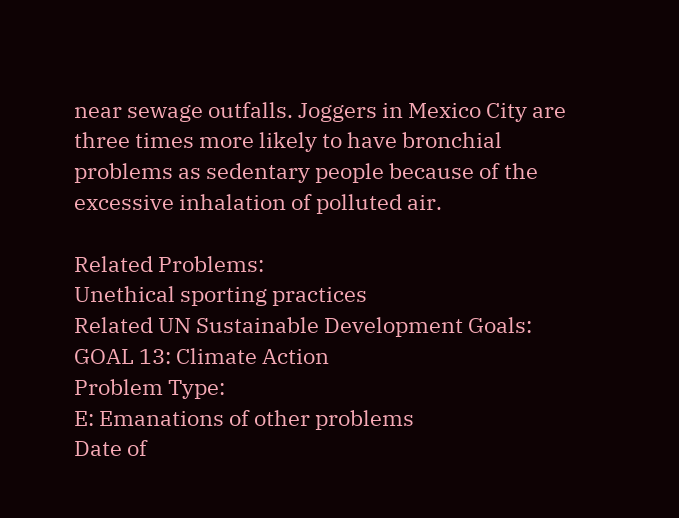near sewage outfalls. Joggers in Mexico City are three times more likely to have bronchial problems as sedentary people because of the excessive inhalation of polluted air.

Related Problems:
Unethical sporting practices
Related UN Sustainable Development Goals:
GOAL 13: Climate Action
Problem Type:
E: Emanations of other problems
Date of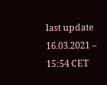last update
16.03.2021 – 15:54 CET